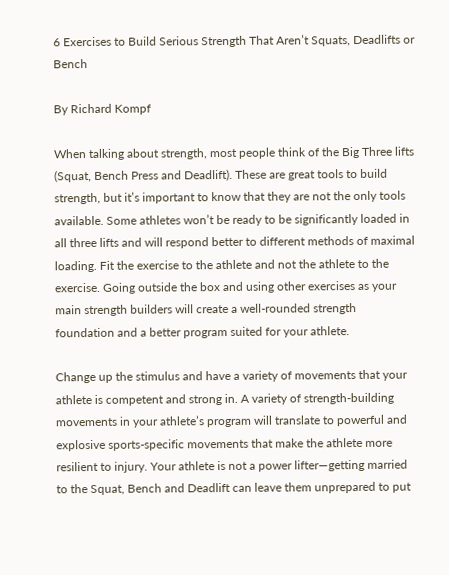6 Exercises to Build Serious Strength That Aren’t Squats, Deadlifts or Bench

By Richard Kompf

When talking about strength, most people think of the Big Three lifts (Squat, Bench Press and Deadlift). These are great tools to build strength, but it’s important to know that they are not the only tools available. Some athletes won’t be ready to be significantly loaded in all three lifts and will respond better to different methods of maximal loading. Fit the exercise to the athlete and not the athlete to the exercise. Going outside the box and using other exercises as your main strength builders will create a well-rounded strength foundation and a better program suited for your athlete.

Change up the stimulus and have a variety of movements that your athlete is competent and strong in. A variety of strength-building movements in your athlete’s program will translate to powerful and explosive sports-specific movements that make the athlete more resilient to injury. Your athlete is not a power lifter—getting married to the Squat, Bench and Deadlift can leave them unprepared to put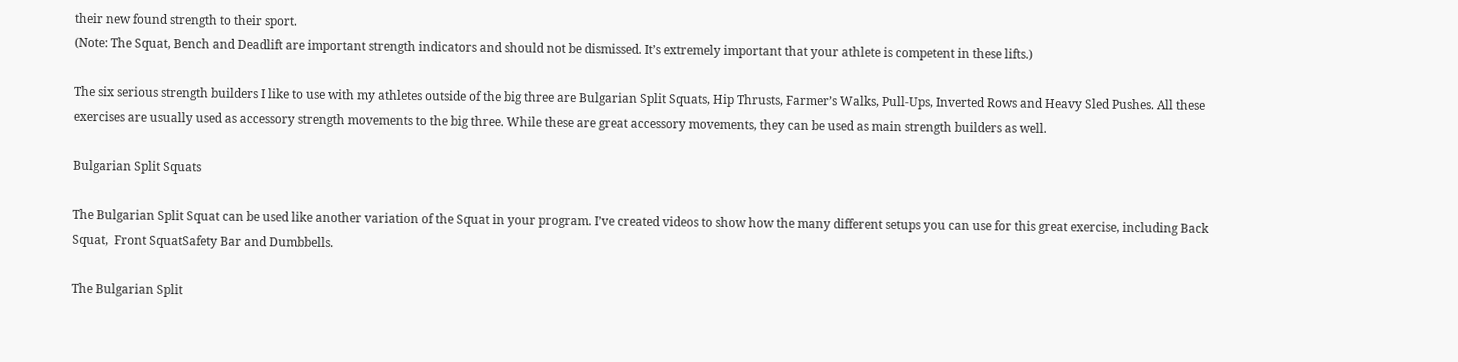their new found strength to their sport.
(Note: The Squat, Bench and Deadlift are important strength indicators and should not be dismissed. It’s extremely important that your athlete is competent in these lifts.)

The six serious strength builders I like to use with my athletes outside of the big three are Bulgarian Split Squats, Hip Thrusts, Farmer’s Walks, Pull-Ups, Inverted Rows and Heavy Sled Pushes. All these exercises are usually used as accessory strength movements to the big three. While these are great accessory movements, they can be used as main strength builders as well.

Bulgarian Split Squats

The Bulgarian Split Squat can be used like another variation of the Squat in your program. I’ve created videos to show how the many different setups you can use for this great exercise, including Back Squat,  Front SquatSafety Bar and Dumbbells.

The Bulgarian Split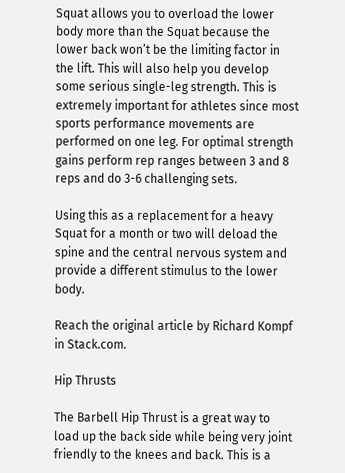Squat allows you to overload the lower body more than the Squat because the lower back won’t be the limiting factor in the lift. This will also help you develop some serious single-leg strength. This is extremely important for athletes since most sports performance movements are performed on one leg. For optimal strength gains perform rep ranges between 3 and 8 reps and do 3-6 challenging sets.

Using this as a replacement for a heavy Squat for a month or two will deload the spine and the central nervous system and provide a different stimulus to the lower body.

Reach the original article by Richard Kompf in Stack.com.

Hip Thrusts

The Barbell Hip Thrust is a great way to load up the back side while being very joint friendly to the knees and back. This is a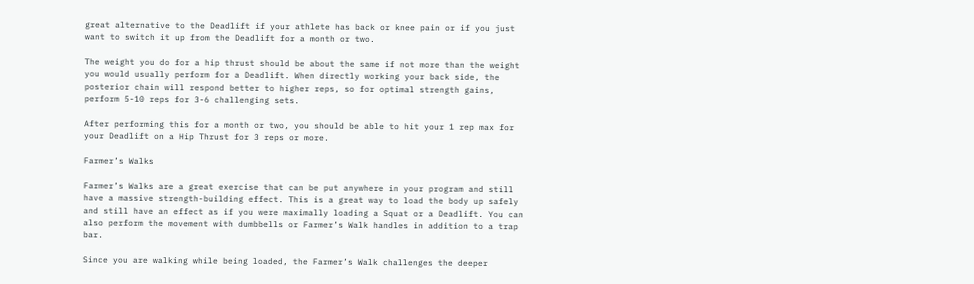great alternative to the Deadlift if your athlete has back or knee pain or if you just want to switch it up from the Deadlift for a month or two.

The weight you do for a hip thrust should be about the same if not more than the weight you would usually perform for a Deadlift. When directly working your back side, the posterior chain will respond better to higher reps, so for optimal strength gains, perform 5-10 reps for 3-6 challenging sets.

After performing this for a month or two, you should be able to hit your 1 rep max for your Deadlift on a Hip Thrust for 3 reps or more.

Farmer’s Walks

Farmer’s Walks are a great exercise that can be put anywhere in your program and still have a massive strength-building effect. This is a great way to load the body up safely and still have an effect as if you were maximally loading a Squat or a Deadlift. You can also perform the movement with dumbbells or Farmer’s Walk handles in addition to a trap bar.

Since you are walking while being loaded, the Farmer’s Walk challenges the deeper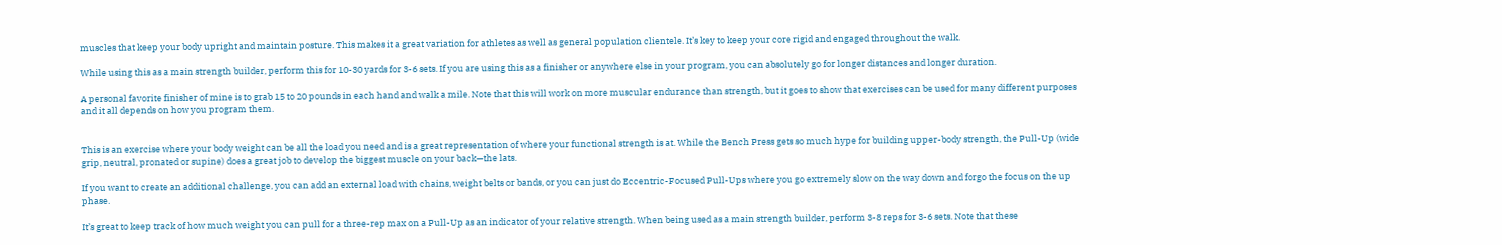muscles that keep your body upright and maintain posture. This makes it a great variation for athletes as well as general population clientele. It’s key to keep your core rigid and engaged throughout the walk.

While using this as a main strength builder, perform this for 10-30 yards for 3-6 sets. If you are using this as a finisher or anywhere else in your program, you can absolutely go for longer distances and longer duration.

A personal favorite finisher of mine is to grab 15 to 20 pounds in each hand and walk a mile. Note that this will work on more muscular endurance than strength, but it goes to show that exercises can be used for many different purposes and it all depends on how you program them.


This is an exercise where your body weight can be all the load you need and is a great representation of where your functional strength is at. While the Bench Press gets so much hype for building upper-body strength, the Pull-Up (wide grip, neutral, pronated or supine) does a great job to develop the biggest muscle on your back—the lats.

If you want to create an additional challenge, you can add an external load with chains, weight belts or bands, or you can just do Eccentric-Focused Pull-Ups where you go extremely slow on the way down and forgo the focus on the up phase.

It’s great to keep track of how much weight you can pull for a three-rep max on a Pull-Up as an indicator of your relative strength. When being used as a main strength builder, perform 3-8 reps for 3-6 sets. Note that these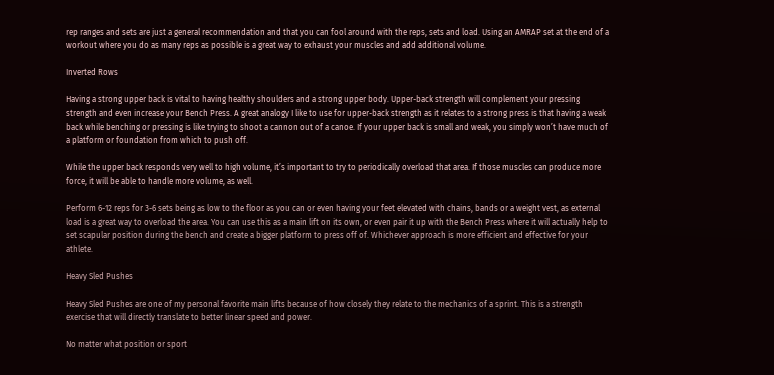rep ranges and sets are just a general recommendation and that you can fool around with the reps, sets and load. Using an AMRAP set at the end of a workout where you do as many reps as possible is a great way to exhaust your muscles and add additional volume.

Inverted Rows

Having a strong upper back is vital to having healthy shoulders and a strong upper body. Upper-back strength will complement your pressing strength and even increase your Bench Press. A great analogy I like to use for upper-back strength as it relates to a strong press is that having a weak back while benching or pressing is like trying to shoot a cannon out of a canoe. If your upper back is small and weak, you simply won’t have much of a platform or foundation from which to push off.

While the upper back responds very well to high volume, it’s important to try to periodically overload that area. If those muscles can produce more force, it will be able to handle more volume, as well.

Perform 6-12 reps for 3-6 sets being as low to the floor as you can or even having your feet elevated with chains, bands or a weight vest, as external load is a great way to overload the area. You can use this as a main lift on its own, or even pair it up with the Bench Press where it will actually help to set scapular position during the bench and create a bigger platform to press off of. Whichever approach is more efficient and effective for your athlete.

Heavy Sled Pushes

Heavy Sled Pushes are one of my personal favorite main lifts because of how closely they relate to the mechanics of a sprint. This is a strength exercise that will directly translate to better linear speed and power.

No matter what position or sport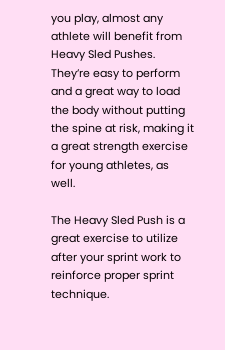you play, almost any athlete will benefit from Heavy Sled Pushes. They’re easy to perform and a great way to load the body without putting the spine at risk, making it a great strength exercise for young athletes, as well.

The Heavy Sled Push is a great exercise to utilize after your sprint work to reinforce proper sprint technique.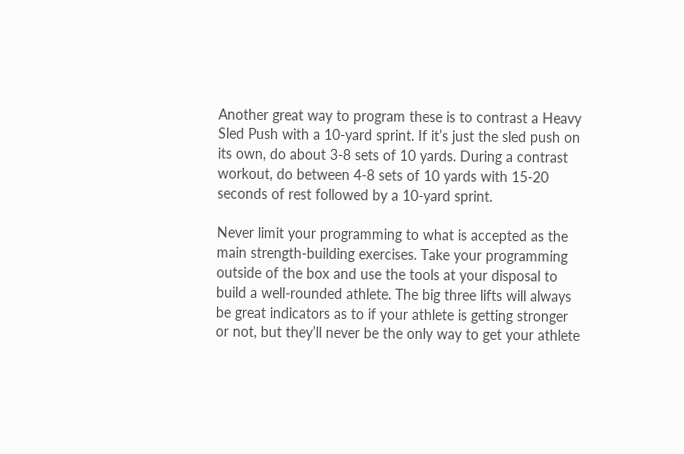Another great way to program these is to contrast a Heavy Sled Push with a 10-yard sprint. If it’s just the sled push on its own, do about 3-8 sets of 10 yards. During a contrast workout, do between 4-8 sets of 10 yards with 15-20 seconds of rest followed by a 10-yard sprint.

Never limit your programming to what is accepted as the main strength-building exercises. Take your programming outside of the box and use the tools at your disposal to build a well-rounded athlete. The big three lifts will always be great indicators as to if your athlete is getting stronger or not, but they’ll never be the only way to get your athlete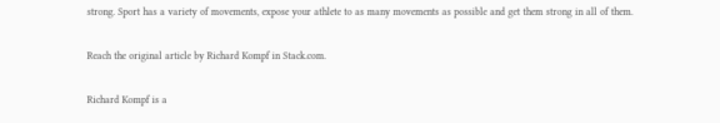strong. Sport has a variety of movements, expose your athlete to as many movements as possible and get them strong in all of them.

Reach the original article by Richard Kompf in Stack.com.

Richard Kompf is a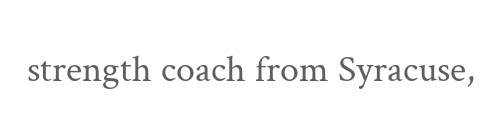strength coach from Syracuse,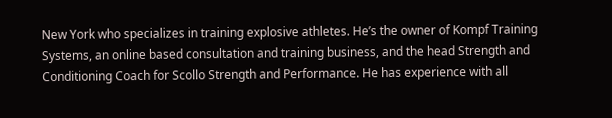New York who specializes in training explosive athletes. He’s the owner of Kompf Training Systems, an online based consultation and training business, and the head Strength and Conditioning Coach for Scollo Strength and Performance. He has experience with all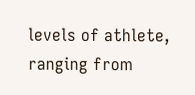levels of athlete, ranging from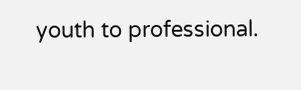youth to professional.